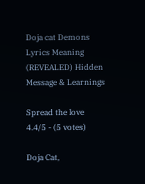Doja cat Demons Lyrics Meaning (REVEALED) Hidden Message & Learnings

Spread the love
4.4/5 - (5 votes)

Doja Cat,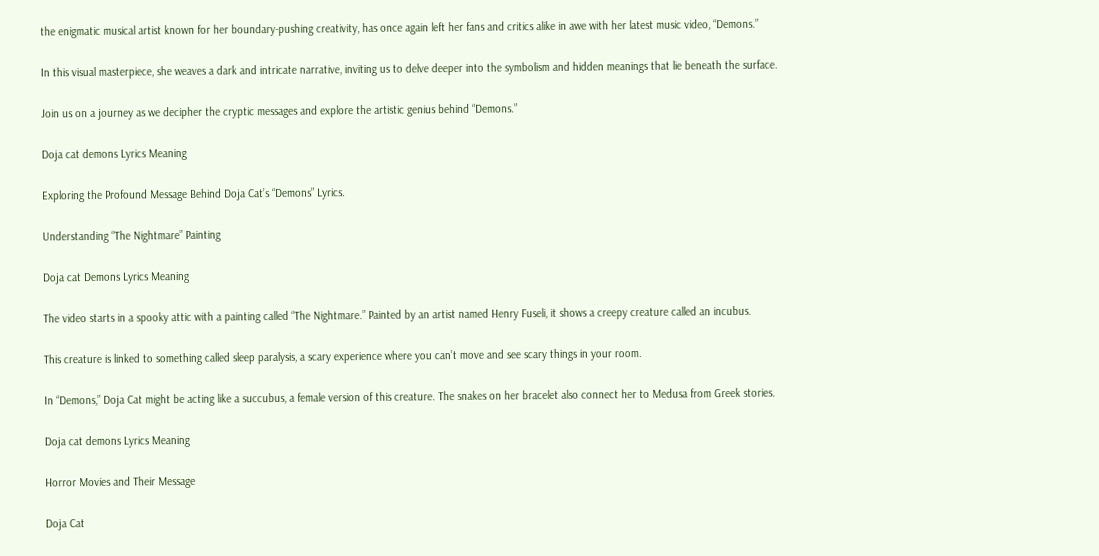the enigmatic musical artist known for her boundary-pushing creativity, has once again left her fans and critics alike in awe with her latest music video, “Demons.”

In this visual masterpiece, she weaves a dark and intricate narrative, inviting us to delve deeper into the symbolism and hidden meanings that lie beneath the surface.

Join us on a journey as we decipher the cryptic messages and explore the artistic genius behind “Demons.”

Doja cat demons Lyrics Meaning

Exploring the Profound Message Behind Doja Cat’s “Demons” Lyrics.

Understanding “The Nightmare” Painting

Doja cat Demons Lyrics Meaning

The video starts in a spooky attic with a painting called “The Nightmare.” Painted by an artist named Henry Fuseli, it shows a creepy creature called an incubus.

This creature is linked to something called sleep paralysis, a scary experience where you can’t move and see scary things in your room.

In “Demons,” Doja Cat might be acting like a succubus, a female version of this creature. The snakes on her bracelet also connect her to Medusa from Greek stories.

Doja cat demons Lyrics Meaning

Horror Movies and Their Message

Doja Cat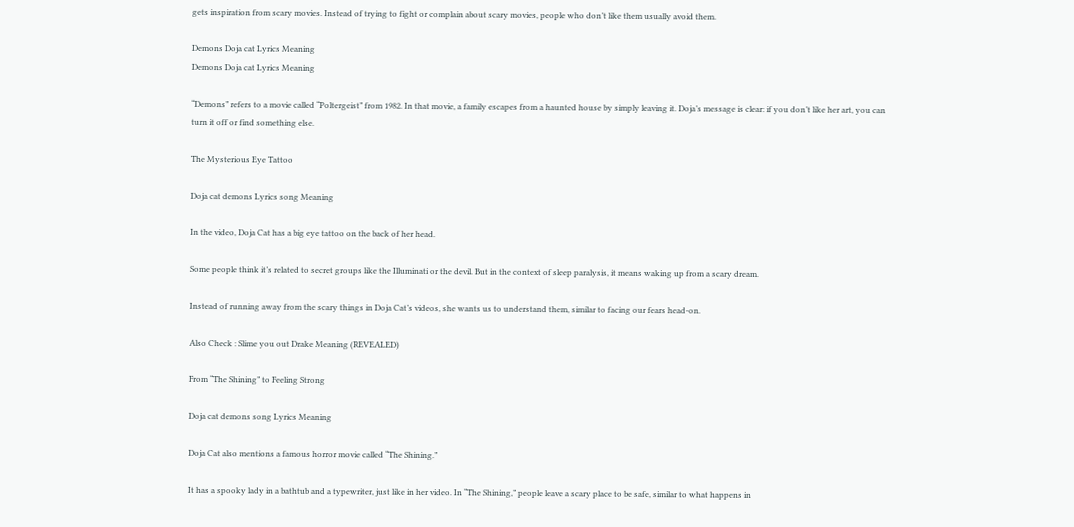gets inspiration from scary movies. Instead of trying to fight or complain about scary movies, people who don’t like them usually avoid them.

Demons Doja cat Lyrics Meaning
Demons Doja cat Lyrics Meaning

“Demons” refers to a movie called “Poltergeist” from 1982. In that movie, a family escapes from a haunted house by simply leaving it. Doja’s message is clear: if you don’t like her art, you can turn it off or find something else.

The Mysterious Eye Tattoo

Doja cat demons Lyrics song Meaning

In the video, Doja Cat has a big eye tattoo on the back of her head.

Some people think it’s related to secret groups like the Illuminati or the devil. But in the context of sleep paralysis, it means waking up from a scary dream.

Instead of running away from the scary things in Doja Cat’s videos, she wants us to understand them, similar to facing our fears head-on.

Also Check : Slime you out Drake Meaning (REVEALED)

From “The Shining” to Feeling Strong

Doja cat demons song Lyrics Meaning

Doja Cat also mentions a famous horror movie called “The Shining.”

It has a spooky lady in a bathtub and a typewriter, just like in her video. In “The Shining,” people leave a scary place to be safe, similar to what happens in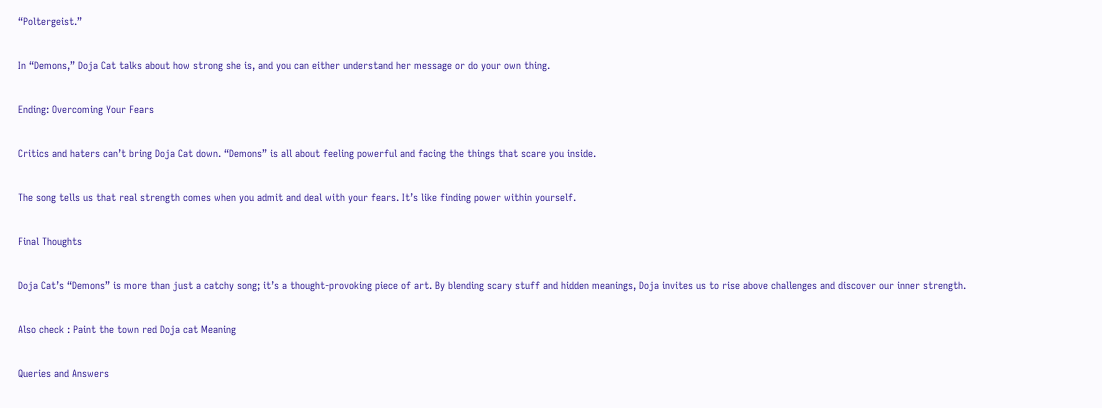“Poltergeist.”

In “Demons,” Doja Cat talks about how strong she is, and you can either understand her message or do your own thing.

Ending: Overcoming Your Fears

Critics and haters can’t bring Doja Cat down. “Demons” is all about feeling powerful and facing the things that scare you inside.

The song tells us that real strength comes when you admit and deal with your fears. It’s like finding power within yourself.

Final Thoughts

Doja Cat’s “Demons” is more than just a catchy song; it’s a thought-provoking piece of art. By blending scary stuff and hidden meanings, Doja invites us to rise above challenges and discover our inner strength.

Also check : Paint the town red Doja cat Meaning

Queries and Answers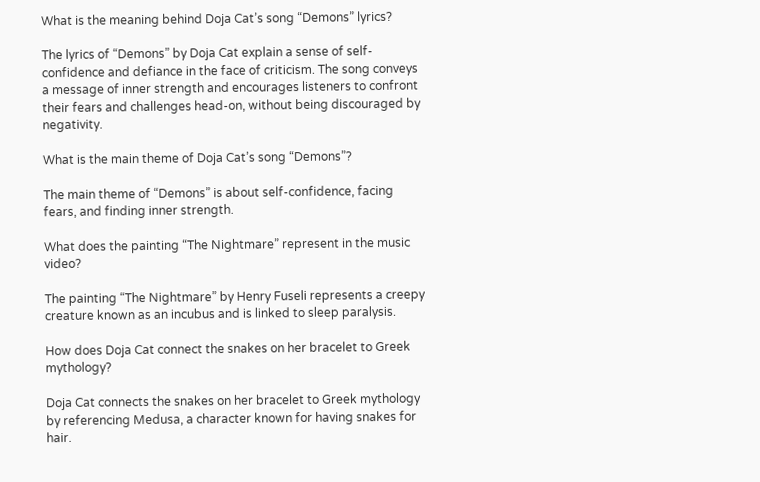What is the meaning behind Doja Cat’s song “Demons” lyrics?

The lyrics of “Demons” by Doja Cat explain a sense of self-confidence and defiance in the face of criticism. The song conveys a message of inner strength and encourages listeners to confront their fears and challenges head-on, without being discouraged by negativity.

What is the main theme of Doja Cat’s song “Demons”?

The main theme of “Demons” is about self-confidence, facing fears, and finding inner strength.

What does the painting “The Nightmare” represent in the music video?

The painting “The Nightmare” by Henry Fuseli represents a creepy creature known as an incubus and is linked to sleep paralysis.

How does Doja Cat connect the snakes on her bracelet to Greek mythology?

Doja Cat connects the snakes on her bracelet to Greek mythology by referencing Medusa, a character known for having snakes for hair.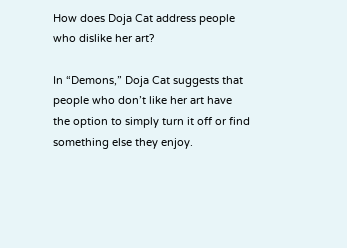How does Doja Cat address people who dislike her art?

In “Demons,” Doja Cat suggests that people who don’t like her art have the option to simply turn it off or find something else they enjoy.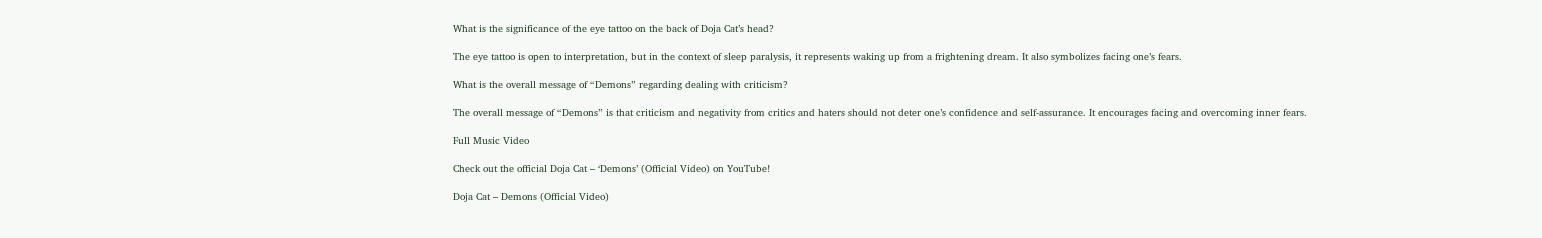What is the significance of the eye tattoo on the back of Doja Cat’s head?

The eye tattoo is open to interpretation, but in the context of sleep paralysis, it represents waking up from a frightening dream. It also symbolizes facing one’s fears.

What is the overall message of “Demons” regarding dealing with criticism?

The overall message of “Demons” is that criticism and negativity from critics and haters should not deter one’s confidence and self-assurance. It encourages facing and overcoming inner fears.

Full Music Video

Check out the official Doja Cat – ‘Demons’ (Official Video) on YouTube!

Doja Cat – Demons (Official Video)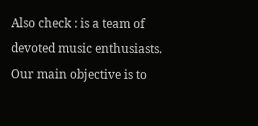Also check : is a team of devoted music enthusiasts. Our main objective is to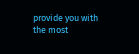provide you with the most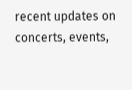recent updates on concerts, events,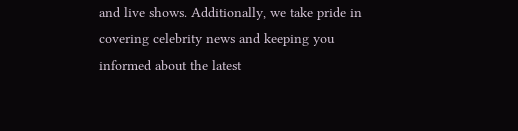and live shows. Additionally, we take pride in covering celebrity news and keeping you informed about the latest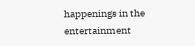happenings in the entertainment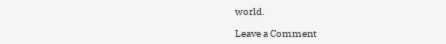world.

Leave a Comment